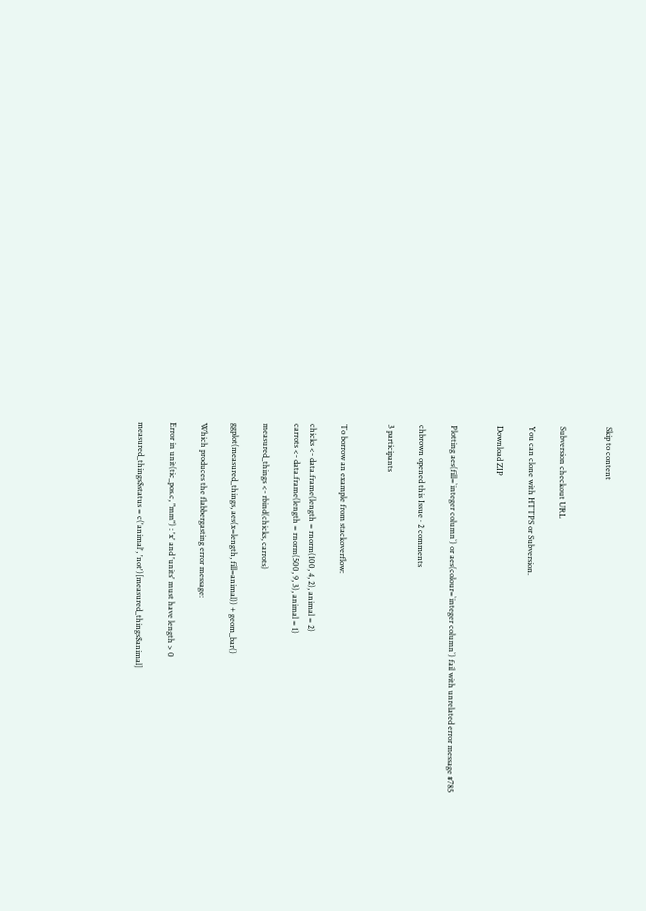Skip to content


Subversion checkout URL

You can clone with HTTPS or Subversion.

Download ZIP


Plotting aes(fill=`integer column`) or aes(colour=`integer column`) fail with unrelated error message #785

chbrown opened this Issue · 2 comments

3 participants


To borrow an example from stackoverflow:

chicks <- data.frame(length = rnorm(100, 4, 2), animal = 2)
carrots <- data.frame(length = rnorm(500, 9, 3), animal = 1)

measured_things <- rbind(chicks, carrots)

ggplot(measured_things, aes(x=length, fill=animal)) + geom_bar()

Which produces the flabbergasting error message:

Error in unit(tic_pos.c, "mm") : 'x' and 'units' must have length > 0

measured_things$status = c('animal', 'not')[measured_things$animal]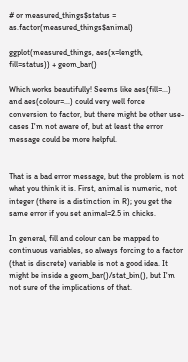# or measured_things$status = as.factor(measured_things$animal)

ggplot(measured_things, aes(x=length, fill=status)) + geom_bar()

Which works beautifully! Seems like aes(fill=...) and aes(colour=...) could very well force conversion to factor, but there might be other use-cases I'm not aware of, but at least the error message could be more helpful.


That is a bad error message, but the problem is not what you think it is. First, animal is numeric, not integer (there is a distinction in R); you get the same error if you set animal=2.5 in chicks.

In general, fill and colour can be mapped to continuous variables, so always forcing to a factor (that is discrete) variable is not a good idea. It might be inside a geom_bar()/stat_bin(), but I'm not sure of the implications of that.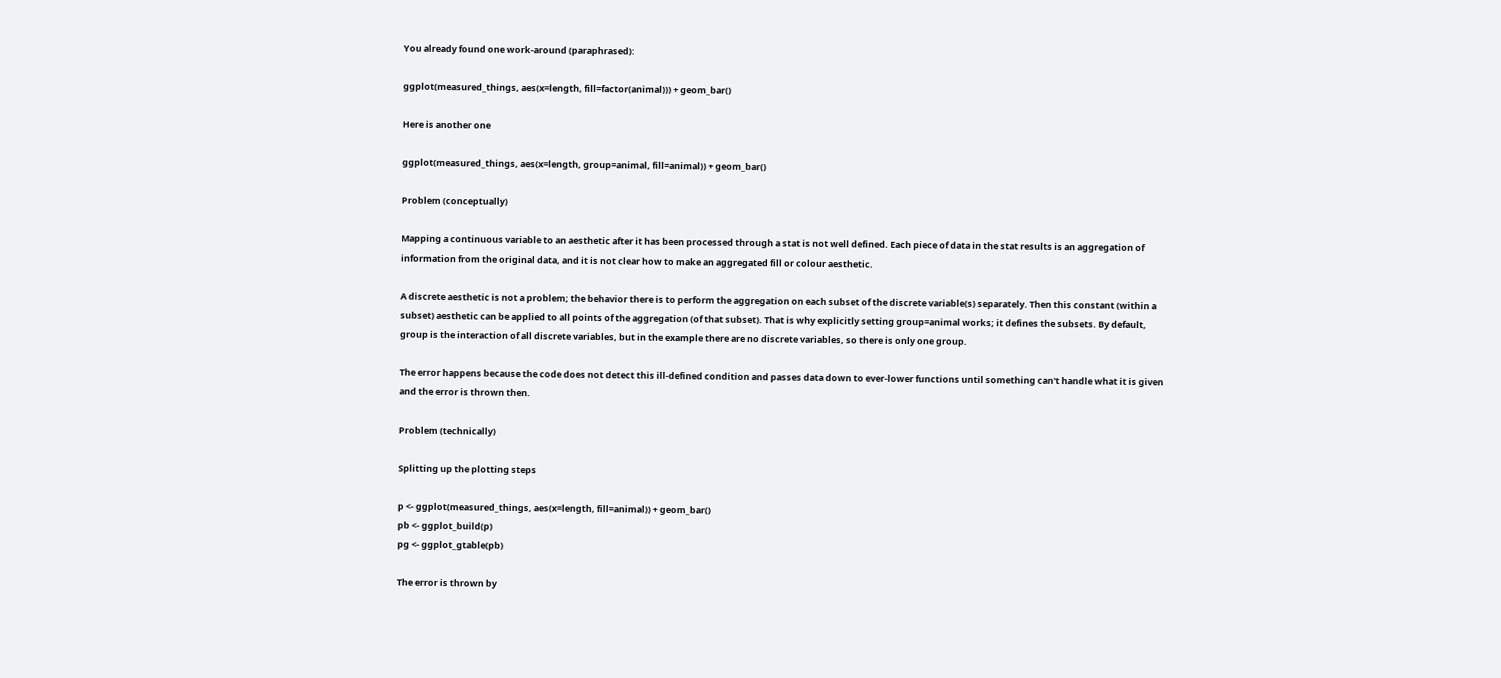You already found one work-around (paraphrased):

ggplot(measured_things, aes(x=length, fill=factor(animal))) + geom_bar()

Here is another one

ggplot(measured_things, aes(x=length, group=animal, fill=animal)) + geom_bar()

Problem (conceptually)

Mapping a continuous variable to an aesthetic after it has been processed through a stat is not well defined. Each piece of data in the stat results is an aggregation of information from the original data, and it is not clear how to make an aggregated fill or colour aesthetic.

A discrete aesthetic is not a problem; the behavior there is to perform the aggregation on each subset of the discrete variable(s) separately. Then this constant (within a subset) aesthetic can be applied to all points of the aggregation (of that subset). That is why explicitly setting group=animal works; it defines the subsets. By default, group is the interaction of all discrete variables, but in the example there are no discrete variables, so there is only one group.

The error happens because the code does not detect this ill-defined condition and passes data down to ever-lower functions until something can't handle what it is given and the error is thrown then.

Problem (technically)

Splitting up the plotting steps

p <- ggplot(measured_things, aes(x=length, fill=animal)) + geom_bar()
pb <- ggplot_build(p)
pg <- ggplot_gtable(pb)

The error is thrown by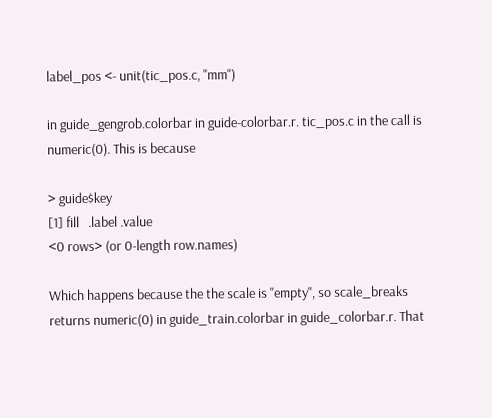label_pos <- unit(tic_pos.c, "mm")

in guide_gengrob.colorbar in guide-colorbar.r. tic_pos.c in the call is numeric(0). This is because

> guide$key
[1] fill   .label .value
<0 rows> (or 0-length row.names)

Which happens because the the scale is "empty", so scale_breaks returns numeric(0) in guide_train.colorbar in guide_colorbar.r. That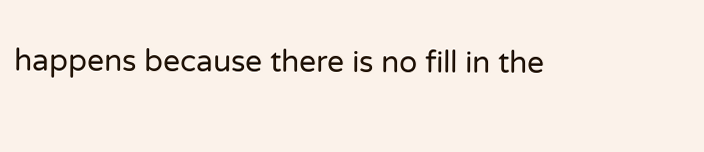happens because there is no fill in the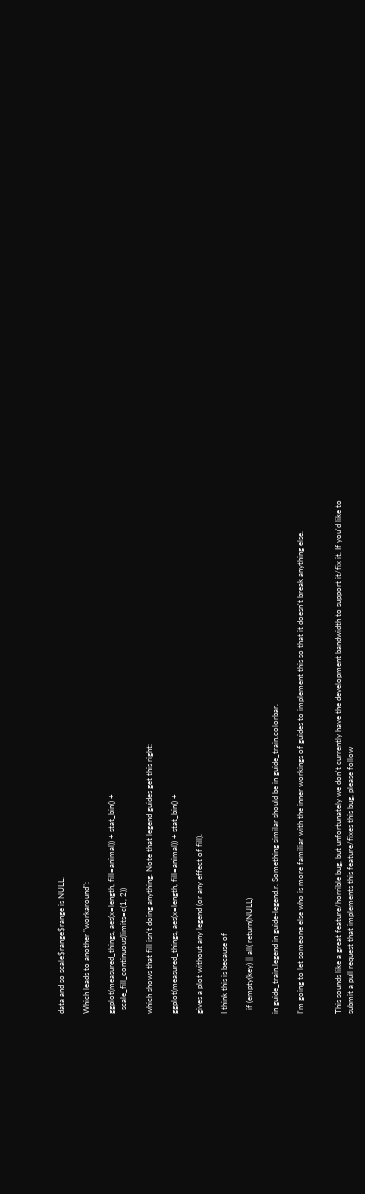data and so scale$range$range is NULL.

Which leads to another "workaround":

ggplot(measured_things, aes(x=length, fill=animal)) + stat_bin() +
  scale_fill_continuous(limits=c(1, 2))

which shows that fill isn't doing anything. Note that legend guides get this right:

ggplot(measured_things, aes(x=length, fill=animal)) + stat_bin() +

gives a plot without any legend (or any effect of fill).

I think this is because of

  if (empty(key) || all( return(NULL)

in guide_train.legend in guide-legend.r. Something similar should be in guide_train.colorbar.

I'm going to let someone else who is more familiar with the inner workings of guides to implement this so that it doesn't break anything else.


This sounds like a great feature/horrible bug, but unfortunately we don't currently have the development bandwidth to support it/fix it. If you'd like to submit a pull request that implements this feature/fixes this bug, please follow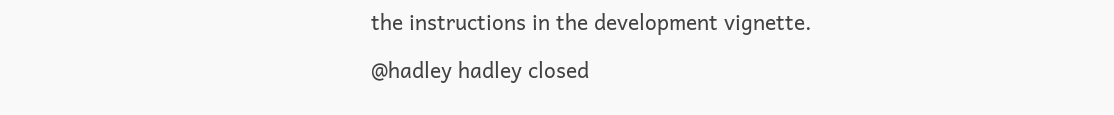the instructions in the development vignette.

@hadley hadley closed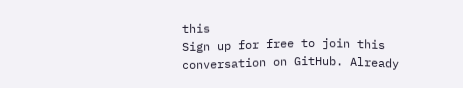this
Sign up for free to join this conversation on GitHub. Already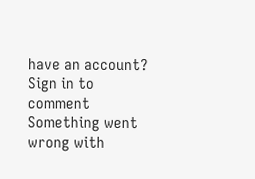have an account? Sign in to comment
Something went wrong with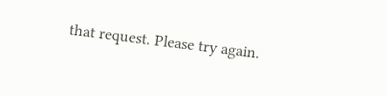that request. Please try again.